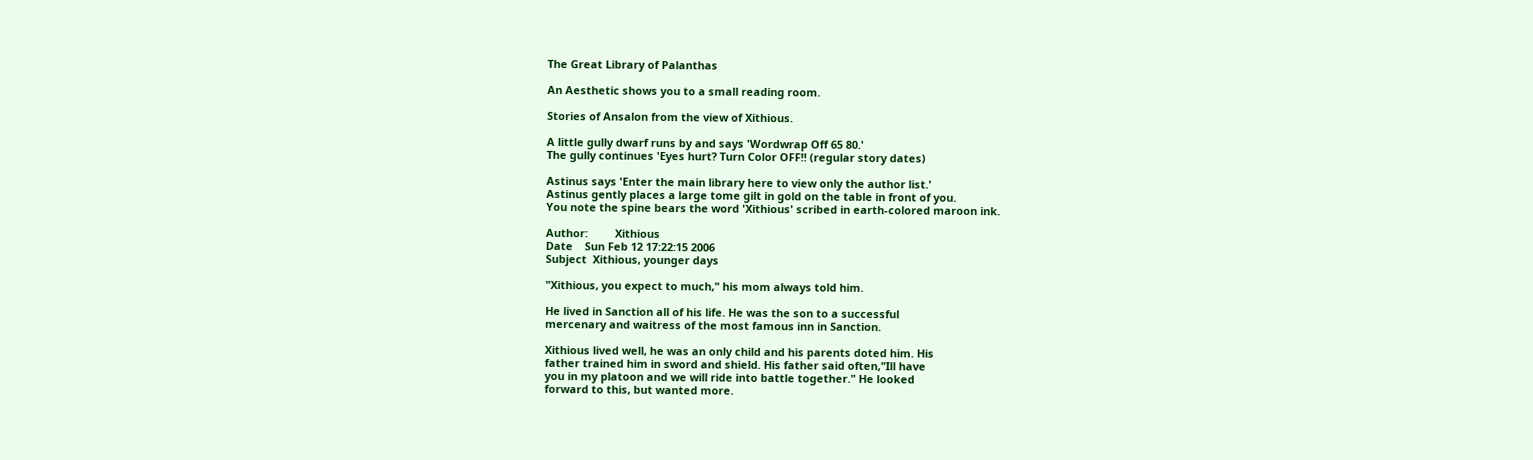The Great Library of Palanthas

An Aesthetic shows you to a small reading room.

Stories of Ansalon from the view of Xithious.

A little gully dwarf runs by and says 'Wordwrap Off 65 80.'
The gully continues 'Eyes hurt? Turn Color OFF!! (regular story dates)

Astinus says 'Enter the main library here to view only the author list.'
Astinus gently places a large tome gilt in gold on the table in front of you.
You note the spine bears the word 'Xithious' scribed in earth-colored maroon ink.

Author:         Xithious
Date    Sun Feb 12 17:22:15 2006
Subject  Xithious, younger days

"Xithious, you expect to much," his mom always told him.

He lived in Sanction all of his life. He was the son to a successful
mercenary and waitress of the most famous inn in Sanction.

Xithious lived well, he was an only child and his parents doted him. His
father trained him in sword and shield. His father said often,"Ill have
you in my platoon and we will ride into battle together." He looked
forward to this, but wanted more.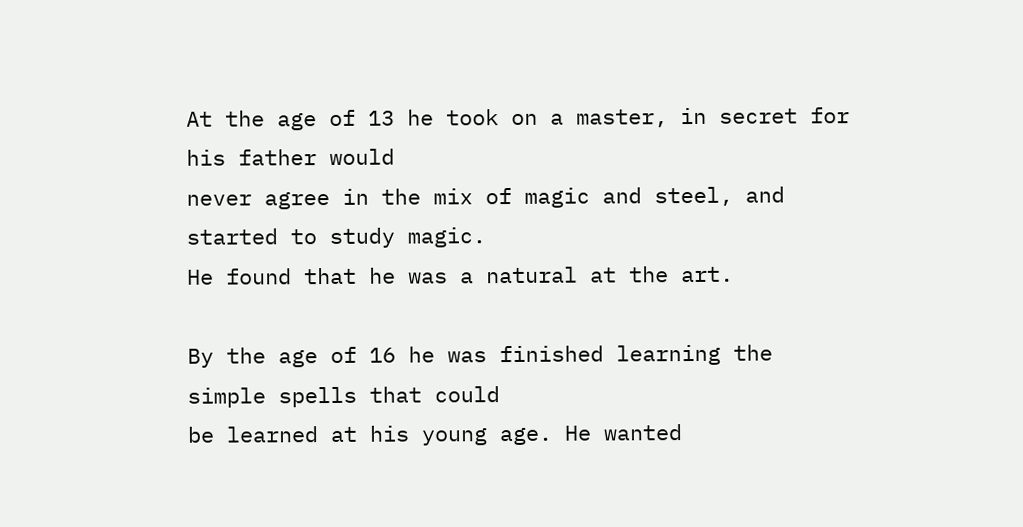At the age of 13 he took on a master, in secret for his father would
never agree in the mix of magic and steel, and started to study magic.
He found that he was a natural at the art.

By the age of 16 he was finished learning the simple spells that could
be learned at his young age. He wanted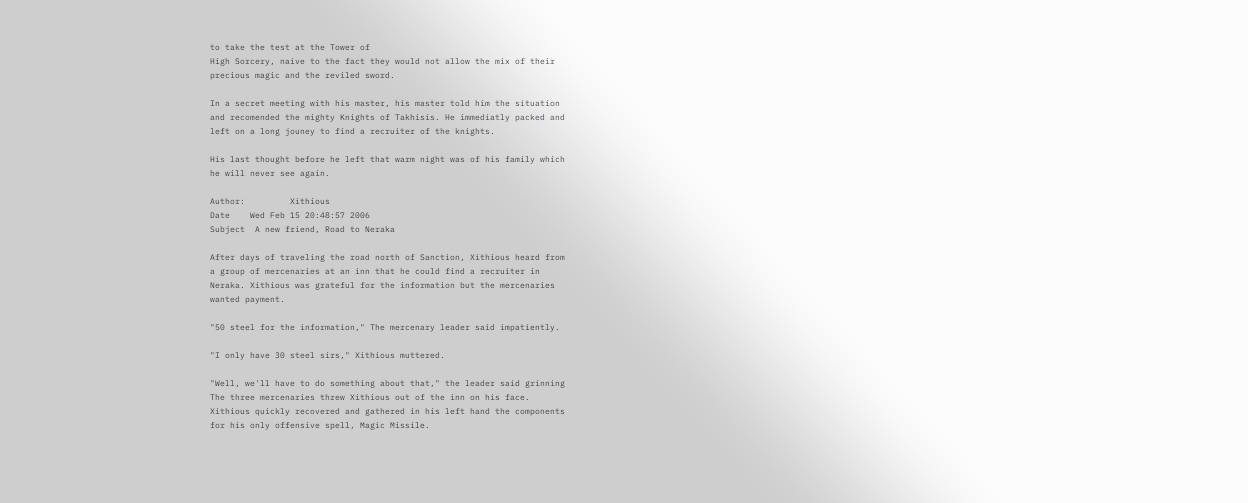to take the test at the Tower of
High Sorcery, naive to the fact they would not allow the mix of their
precious magic and the reviled sword.

In a secret meeting with his master, his master told him the situation
and recomended the mighty Knights of Takhisis. He immediatly packed and
left on a long jouney to find a recruiter of the knights.

His last thought before he left that warm night was of his family which
he will never see again.

Author:         Xithious
Date    Wed Feb 15 20:48:57 2006
Subject  A new friend, Road to Neraka

After days of traveling the road north of Sanction, Xithious heard from
a group of mercenaries at an inn that he could find a recruiter in
Neraka. Xithious was grateful for the information but the mercenaries
wanted payment.

"50 steel for the information," The mercenary leader said impatiently.

"I only have 30 steel sirs," Xithious muttered.

"Well, we'll have to do something about that," the leader said grinning
The three mercenaries threw Xithious out of the inn on his face.
Xithious quickly recovered and gathered in his left hand the components
for his only offensive spell, Magic Missile.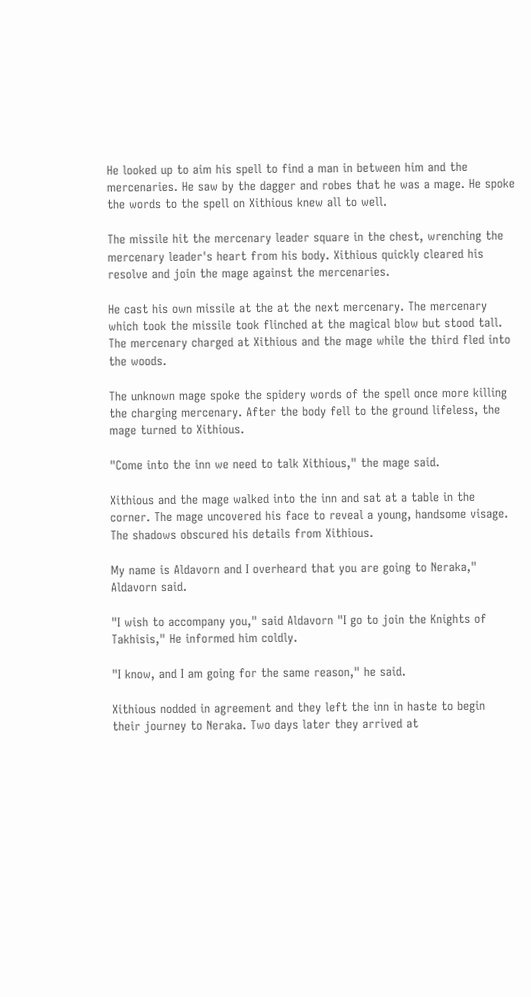He looked up to aim his spell to find a man in between him and the
mercenaries. He saw by the dagger and robes that he was a mage. He spoke
the words to the spell on Xithious knew all to well.

The missile hit the mercenary leader square in the chest, wrenching the
mercenary leader's heart from his body. Xithious quickly cleared his
resolve and join the mage against the mercenaries.

He cast his own missile at the at the next mercenary. The mercenary
which took the missile took flinched at the magical blow but stood tall.
The mercenary charged at Xithious and the mage while the third fled into
the woods.

The unknown mage spoke the spidery words of the spell once more killing
the charging mercenary. After the body fell to the ground lifeless, the
mage turned to Xithious.

"Come into the inn we need to talk Xithious," the mage said.

Xithious and the mage walked into the inn and sat at a table in the
corner. The mage uncovered his face to reveal a young, handsome visage.
The shadows obscured his details from Xithious.

My name is Aldavorn and I overheard that you are going to Neraka,"
Aldavorn said.

"I wish to accompany you," said Aldavorn "I go to join the Knights of
Takhisis," He informed him coldly.

"I know, and I am going for the same reason," he said.

Xithious nodded in agreement and they left the inn in haste to begin
their journey to Neraka. Two days later they arrived at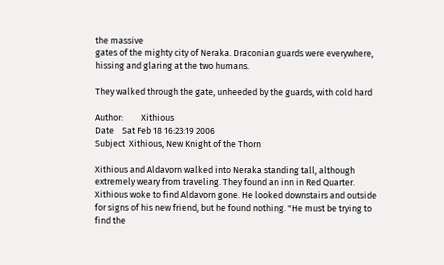the massive
gates of the mighty city of Neraka. Draconian guards were everywhere,
hissing and glaring at the two humans.

They walked through the gate, unheeded by the guards, with cold hard

Author:         Xithious
Date    Sat Feb 18 16:23:19 2006
Subject  Xithious, New Knight of the Thorn

Xithious and Aldavorn walked into Neraka standing tall, although
extremely weary from traveling. They found an inn in Red Quarter.
Xithious woke to find Aldavorn gone. He looked downstairs and outside
for signs of his new friend, but he found nothing. "He must be trying to
find the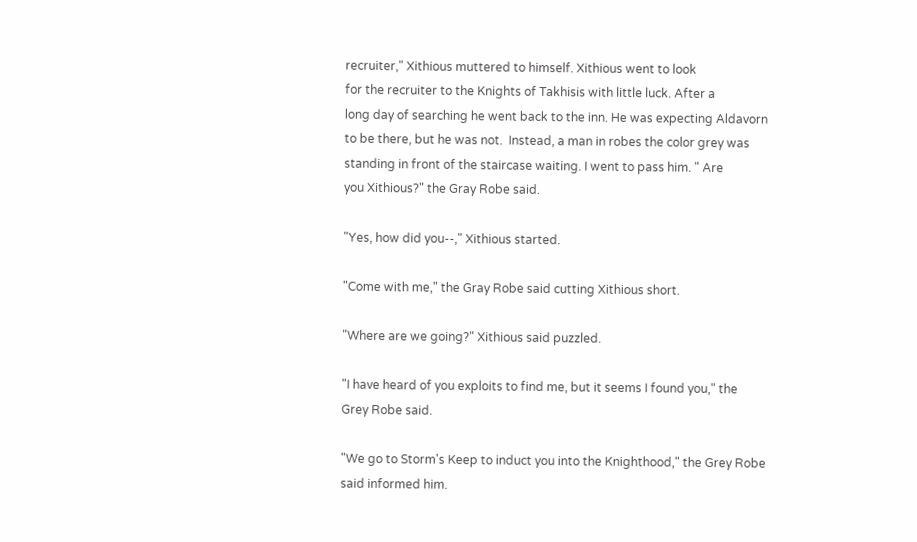recruiter," Xithious muttered to himself. Xithious went to look
for the recruiter to the Knights of Takhisis with little luck. After a
long day of searching he went back to the inn. He was expecting Aldavorn
to be there, but he was not.  Instead, a man in robes the color grey was
standing in front of the staircase waiting. I went to pass him. " Are
you Xithious?" the Gray Robe said.

"Yes, how did you--," Xithious started.

"Come with me," the Gray Robe said cutting Xithious short.

"Where are we going?" Xithious said puzzled.

"I have heard of you exploits to find me, but it seems I found you," the
Grey Robe said.

"We go to Storm's Keep to induct you into the Knighthood," the Grey Robe
said informed him.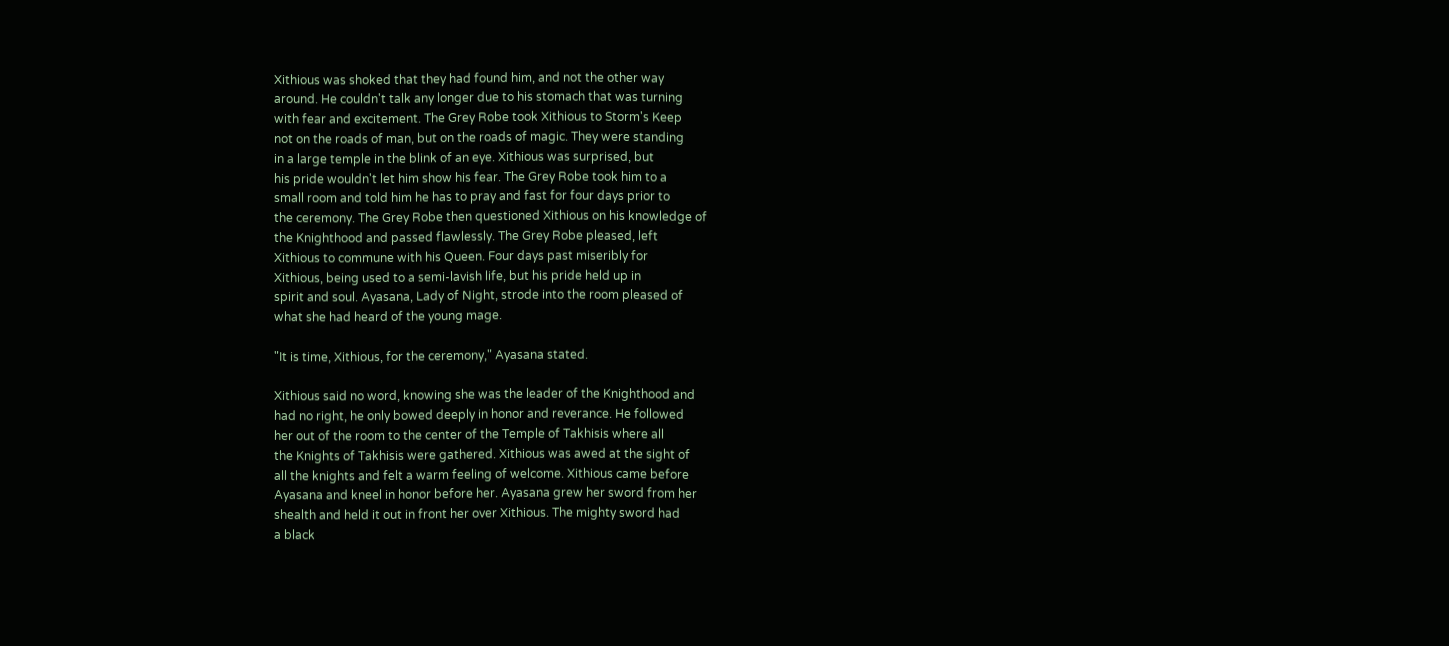Xithious was shoked that they had found him, and not the other way
around. He couldn't talk any longer due to his stomach that was turning
with fear and excitement. The Grey Robe took Xithious to Storm's Keep
not on the roads of man, but on the roads of magic. They were standing
in a large temple in the blink of an eye. Xithious was surprised, but
his pride wouldn't let him show his fear. The Grey Robe took him to a
small room and told him he has to pray and fast for four days prior to
the ceremony. The Grey Robe then questioned Xithious on his knowledge of
the Knighthood and passed flawlessly. The Grey Robe pleased, left
Xithious to commune with his Queen. Four days past miseribly for
Xithious, being used to a semi-lavish life, but his pride held up in
spirit and soul. Ayasana, Lady of Night, strode into the room pleased of
what she had heard of the young mage.

"It is time, Xithious, for the ceremony," Ayasana stated.

Xithious said no word, knowing she was the leader of the Knighthood and
had no right, he only bowed deeply in honor and reverance. He followed
her out of the room to the center of the Temple of Takhisis where all
the Knights of Takhisis were gathered. Xithious was awed at the sight of
all the knights and felt a warm feeling of welcome. Xithious came before
Ayasana and kneel in honor before her. Ayasana grew her sword from her
shealth and held it out in front her over Xithious. The mighty sword had
a black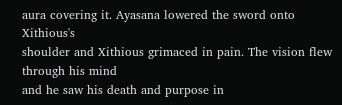aura covering it. Ayasana lowered the sword onto Xithious's
shoulder and Xithious grimaced in pain. The vision flew through his mind
and he saw his death and purpose in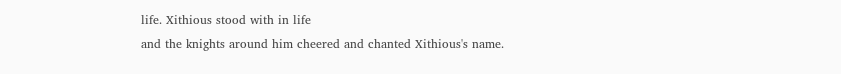life. Xithious stood with in life
and the knights around him cheered and chanted Xithious's name.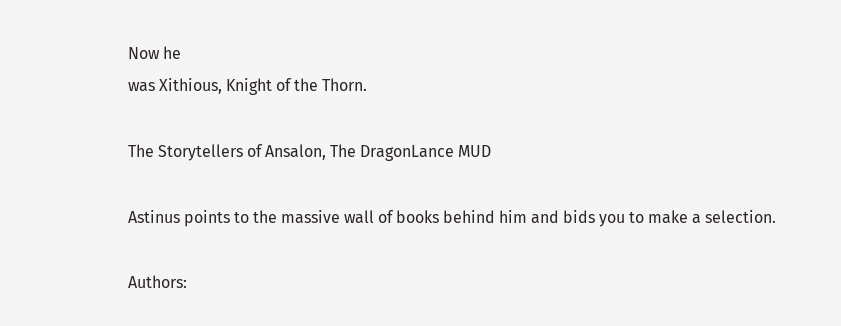Now he
was Xithious, Knight of the Thorn.

The Storytellers of Ansalon, The DragonLance MUD

Astinus points to the massive wall of books behind him and bids you to make a selection.

Authors: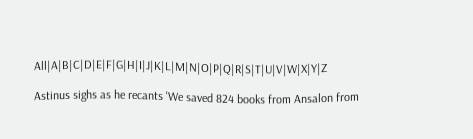All|A|B|C|D|E|F|G|H|I|J|K|L|M|N|O|P|Q|R|S|T|U|V|W|X|Y|Z

Astinus sighs as he recants 'We saved 824 books from Ansalon from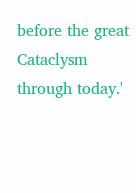before the great Cataclysm through today.'